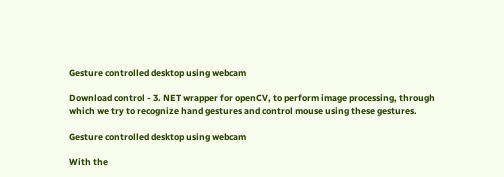Gesture controlled desktop using webcam

Download control - 3. NET wrapper for openCV, to perform image processing, through which we try to recognize hand gestures and control mouse using these gestures.

Gesture controlled desktop using webcam

With the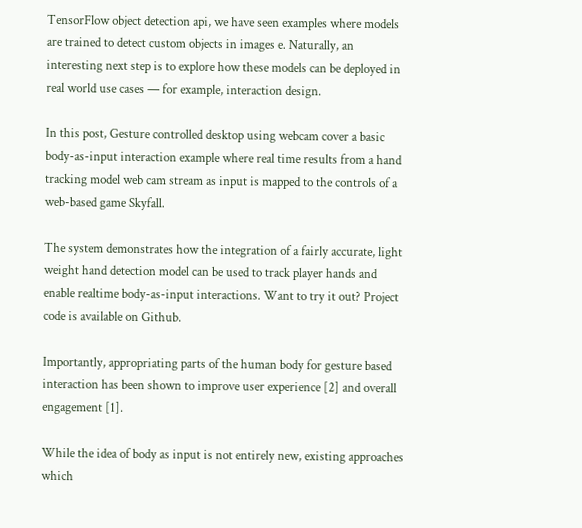TensorFlow object detection api, we have seen examples where models are trained to detect custom objects in images e. Naturally, an interesting next step is to explore how these models can be deployed in real world use cases — for example, interaction design.

In this post, Gesture controlled desktop using webcam cover a basic body-as-input interaction example where real time results from a hand tracking model web cam stream as input is mapped to the controls of a web-based game Skyfall.

The system demonstrates how the integration of a fairly accurate, light weight hand detection model can be used to track player hands and enable realtime body-as-input interactions. Want to try it out? Project code is available on Github.

Importantly, appropriating parts of the human body for gesture based interaction has been shown to improve user experience [2] and overall engagement [1].

While the idea of body as input is not entirely new, existing approaches which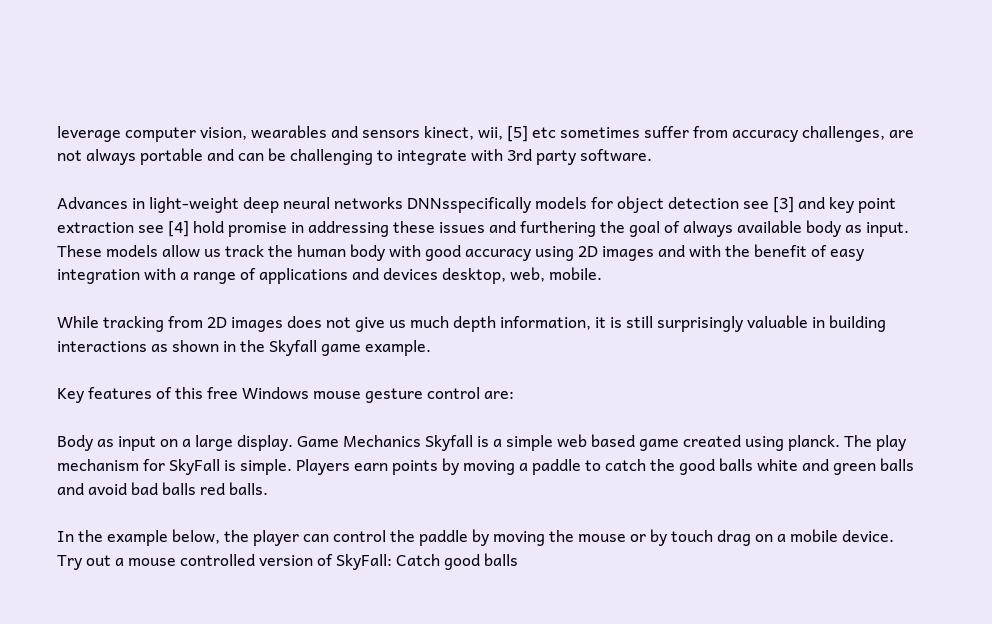leverage computer vision, wearables and sensors kinect, wii, [5] etc sometimes suffer from accuracy challenges, are not always portable and can be challenging to integrate with 3rd party software.

Advances in light-weight deep neural networks DNNsspecifically models for object detection see [3] and key point extraction see [4] hold promise in addressing these issues and furthering the goal of always available body as input. These models allow us track the human body with good accuracy using 2D images and with the benefit of easy integration with a range of applications and devices desktop, web, mobile.

While tracking from 2D images does not give us much depth information, it is still surprisingly valuable in building interactions as shown in the Skyfall game example.

Key features of this free Windows mouse gesture control are:

Body as input on a large display. Game Mechanics Skyfall is a simple web based game created using planck. The play mechanism for SkyFall is simple. Players earn points by moving a paddle to catch the good balls white and green balls and avoid bad balls red balls.

In the example below, the player can control the paddle by moving the mouse or by touch drag on a mobile device. Try out a mouse controlled version of SkyFall: Catch good balls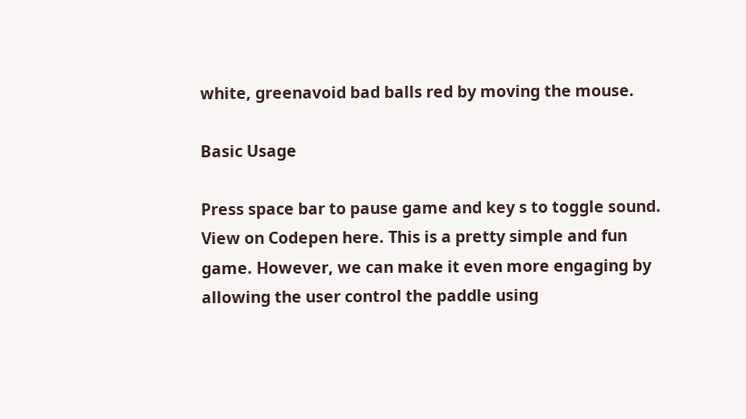white, greenavoid bad balls red by moving the mouse.

Basic Usage

Press space bar to pause game and key s to toggle sound. View on Codepen here. This is a pretty simple and fun game. However, we can make it even more engaging by allowing the user control the paddle using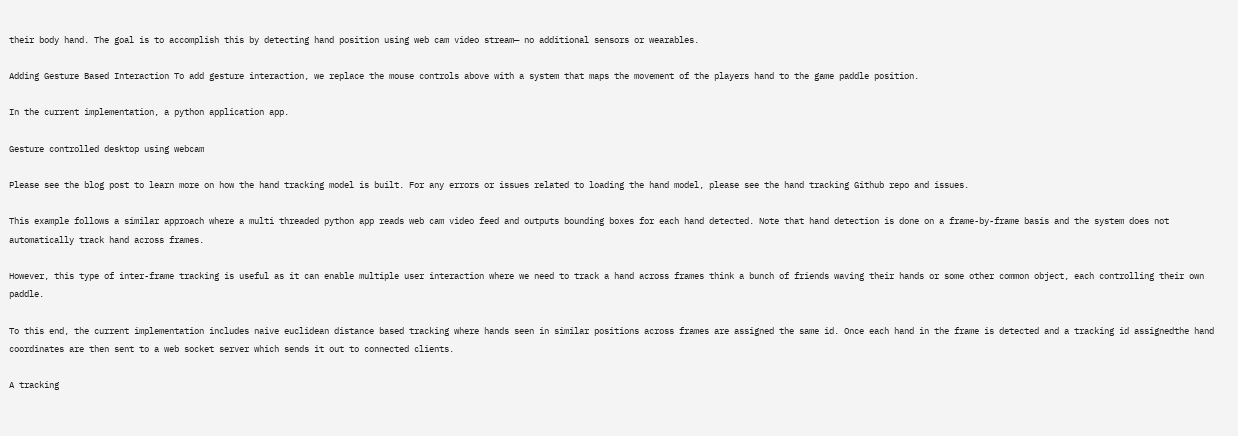their body hand. The goal is to accomplish this by detecting hand position using web cam video stream— no additional sensors or wearables.

Adding Gesture Based Interaction To add gesture interaction, we replace the mouse controls above with a system that maps the movement of the players hand to the game paddle position.

In the current implementation, a python application app.

Gesture controlled desktop using webcam

Please see the blog post to learn more on how the hand tracking model is built. For any errors or issues related to loading the hand model, please see the hand tracking Github repo and issues.

This example follows a similar approach where a multi threaded python app reads web cam video feed and outputs bounding boxes for each hand detected. Note that hand detection is done on a frame-by-frame basis and the system does not automatically track hand across frames.

However, this type of inter-frame tracking is useful as it can enable multiple user interaction where we need to track a hand across frames think a bunch of friends waving their hands or some other common object, each controlling their own paddle.

To this end, the current implementation includes naive euclidean distance based tracking where hands seen in similar positions across frames are assigned the same id. Once each hand in the frame is detected and a tracking id assignedthe hand coordinates are then sent to a web socket server which sends it out to connected clients.

A tracking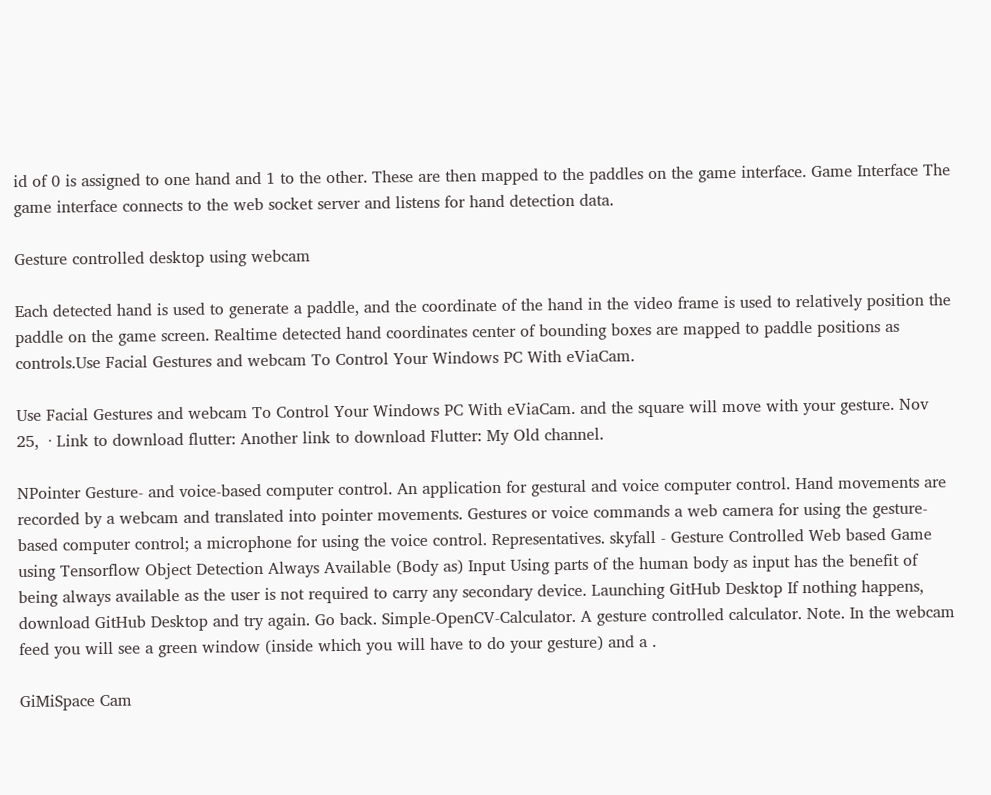id of 0 is assigned to one hand and 1 to the other. These are then mapped to the paddles on the game interface. Game Interface The game interface connects to the web socket server and listens for hand detection data.

Gesture controlled desktop using webcam

Each detected hand is used to generate a paddle, and the coordinate of the hand in the video frame is used to relatively position the paddle on the game screen. Realtime detected hand coordinates center of bounding boxes are mapped to paddle positions as controls.Use Facial Gestures and webcam To Control Your Windows PC With eViaCam.

Use Facial Gestures and webcam To Control Your Windows PC With eViaCam. and the square will move with your gesture. Nov 25,  · Link to download flutter: Another link to download Flutter: My Old channel.

NPointer Gesture- and voice-based computer control. An application for gestural and voice computer control. Hand movements are recorded by a webcam and translated into pointer movements. Gestures or voice commands a web camera for using the gesture-based computer control; a microphone for using the voice control. Representatives. skyfall - Gesture Controlled Web based Game using Tensorflow Object Detection Always Available (Body as) Input Using parts of the human body as input has the benefit of being always available as the user is not required to carry any secondary device. Launching GitHub Desktop If nothing happens, download GitHub Desktop and try again. Go back. Simple-OpenCV-Calculator. A gesture controlled calculator. Note. In the webcam feed you will see a green window (inside which you will have to do your gesture) and a .

GiMiSpace Cam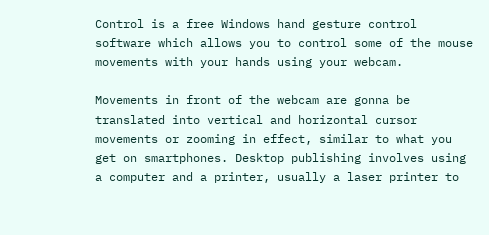Control is a free Windows hand gesture control software which allows you to control some of the mouse movements with your hands using your webcam.

Movements in front of the webcam are gonna be translated into vertical and horizontal cursor movements or zooming in effect, similar to what you get on smartphones. Desktop publishing involves using a computer and a printer, usually a laser printer to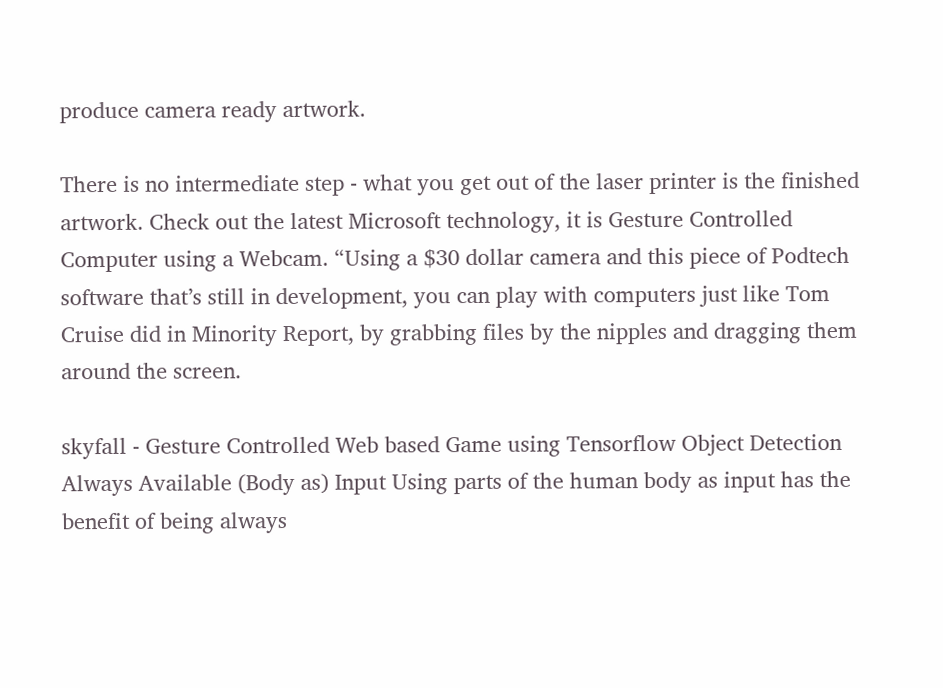produce camera ready artwork.

There is no intermediate step - what you get out of the laser printer is the finished artwork. Check out the latest Microsoft technology, it is Gesture Controlled Computer using a Webcam. “Using a $30 dollar camera and this piece of Podtech software that’s still in development, you can play with computers just like Tom Cruise did in Minority Report, by grabbing files by the nipples and dragging them around the screen.

skyfall - Gesture Controlled Web based Game using Tensorflow Object Detection Always Available (Body as) Input Using parts of the human body as input has the benefit of being always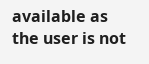available as the user is not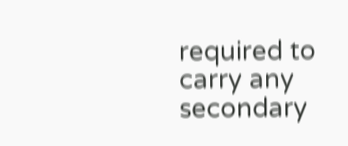required to carry any secondary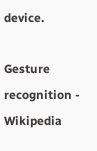device.

Gesture recognition - Wikipedia